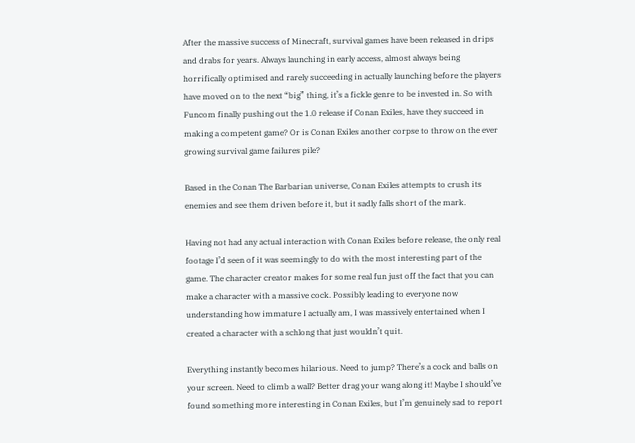After the massive success of Minecraft, survival games have been released in drips and drabs for years. Always launching in early access, almost always being horrifically optimised and rarely succeeding in actually launching before the players have moved on to the next “big” thing, it’s a fickle genre to be invested in. So with Funcom finally pushing out the 1.0 release if Conan Exiles, have they succeed in making a competent game? Or is Conan Exiles another corpse to throw on the ever growing survival game failures pile?

Based in the Conan The Barbarian universe, Conan Exiles attempts to crush its enemies and see them driven before it, but it sadly falls short of the mark.

Having not had any actual interaction with Conan Exiles before release, the only real footage I’d seen of it was seemingly to do with the most interesting part of the game. The character creator makes for some real fun just off the fact that you can make a character with a massive cock. Possibly leading to everyone now understanding how immature I actually am, I was massively entertained when I created a character with a schlong that just wouldn’t quit.

Everything instantly becomes hilarious. Need to jump? There’s a cock and balls on your screen. Need to climb a wall? Better drag your wang along it! Maybe I should’ve found something more interesting in Conan Exiles, but I’m genuinely sad to report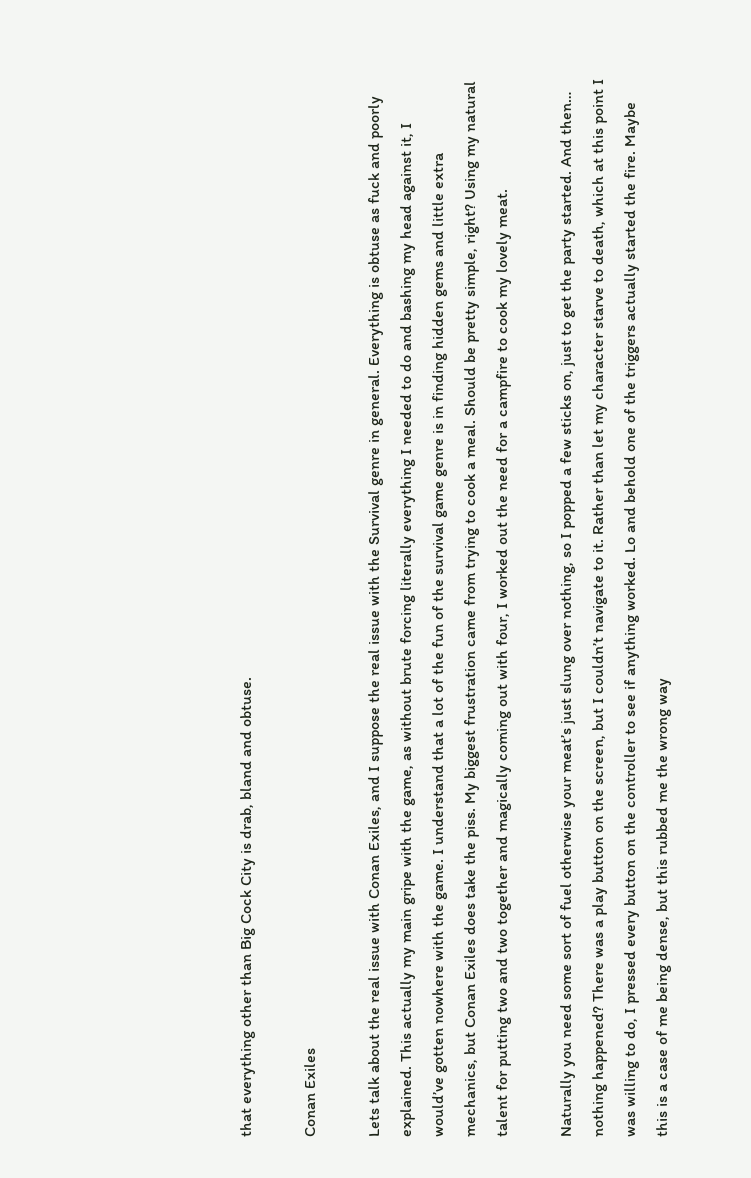that everything other than Big Cock City is drab, bland and obtuse.

Conan Exiles

Lets talk about the real issue with Conan Exiles, and I suppose the real issue with the Survival genre in general. Everything is obtuse as fuck and poorly explained. This actually my main gripe with the game, as without brute forcing literally everything I needed to do and bashing my head against it, I would’ve gotten nowhere with the game. I understand that a lot of the fun of the survival game genre is in finding hidden gems and little extra mechanics, but Conan Exiles does take the piss. My biggest frustration came from trying to cook a meal. Should be pretty simple, right? Using my natural talent for putting two and two together and magically coming out with four, I worked out the need for a campfire to cook my lovely meat.

Naturally you need some sort of fuel otherwise your meat’s just slung over nothing, so I popped a few sticks on, just to get the party started. And then… nothing happened? There was a play button on the screen, but I couldn’t navigate to it. Rather than let my character starve to death, which at this point I was willing to do, I pressed every button on the controller to see if anything worked. Lo and behold one of the triggers actually started the fire. Maybe this is a case of me being dense, but this rubbed me the wrong way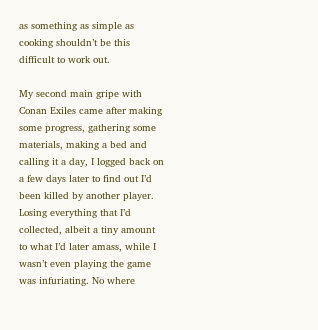as something as simple as cooking shouldn’t be this difficult to work out.

My second main gripe with Conan Exiles came after making some progress, gathering some materials, making a bed and calling it a day, I logged back on a few days later to find out I’d been killed by another player. Losing everything that I’d collected, albeit a tiny amount to what I’d later amass, while I wasn’t even playing the game was infuriating. No where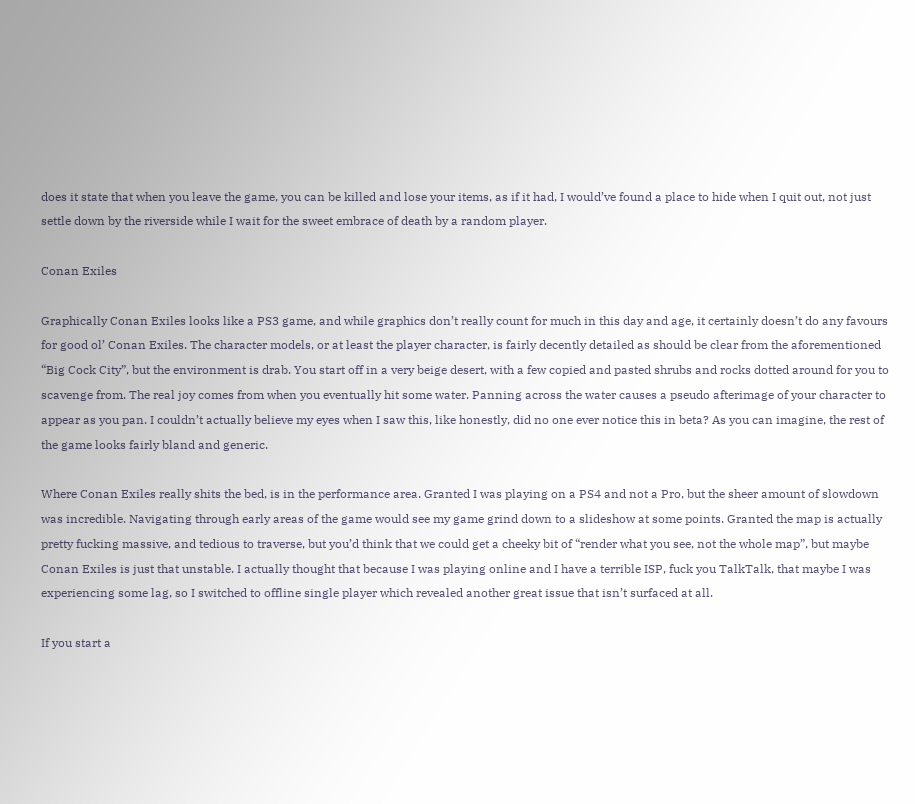does it state that when you leave the game, you can be killed and lose your items, as if it had, I would’ve found a place to hide when I quit out, not just settle down by the riverside while I wait for the sweet embrace of death by a random player.

Conan Exiles

Graphically Conan Exiles looks like a PS3 game, and while graphics don’t really count for much in this day and age, it certainly doesn’t do any favours for good ol’ Conan Exiles. The character models, or at least the player character, is fairly decently detailed as should be clear from the aforementioned “Big Cock City”, but the environment is drab. You start off in a very beige desert, with a few copied and pasted shrubs and rocks dotted around for you to scavenge from. The real joy comes from when you eventually hit some water. Panning across the water causes a pseudo afterimage of your character to appear as you pan. I couldn’t actually believe my eyes when I saw this, like honestly, did no one ever notice this in beta? As you can imagine, the rest of the game looks fairly bland and generic.

Where Conan Exiles really shits the bed, is in the performance area. Granted I was playing on a PS4 and not a Pro, but the sheer amount of slowdown was incredible. Navigating through early areas of the game would see my game grind down to a slideshow at some points. Granted the map is actually pretty fucking massive, and tedious to traverse, but you’d think that we could get a cheeky bit of “render what you see, not the whole map”, but maybe Conan Exiles is just that unstable. I actually thought that because I was playing online and I have a terrible ISP, fuck you TalkTalk, that maybe I was experiencing some lag, so I switched to offline single player which revealed another great issue that isn’t surfaced at all.

If you start a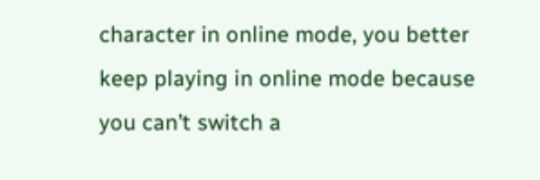character in online mode, you better keep playing in online mode because you can’t switch a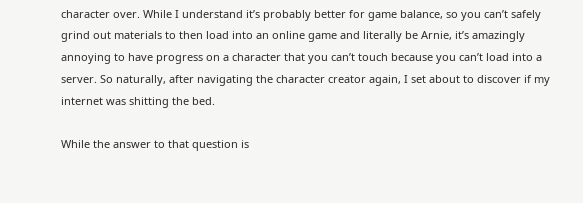character over. While I understand it’s probably better for game balance, so you can’t safely grind out materials to then load into an online game and literally be Arnie, it’s amazingly annoying to have progress on a character that you can’t touch because you can’t load into a server. So naturally, after navigating the character creator again, I set about to discover if my internet was shitting the bed.

While the answer to that question is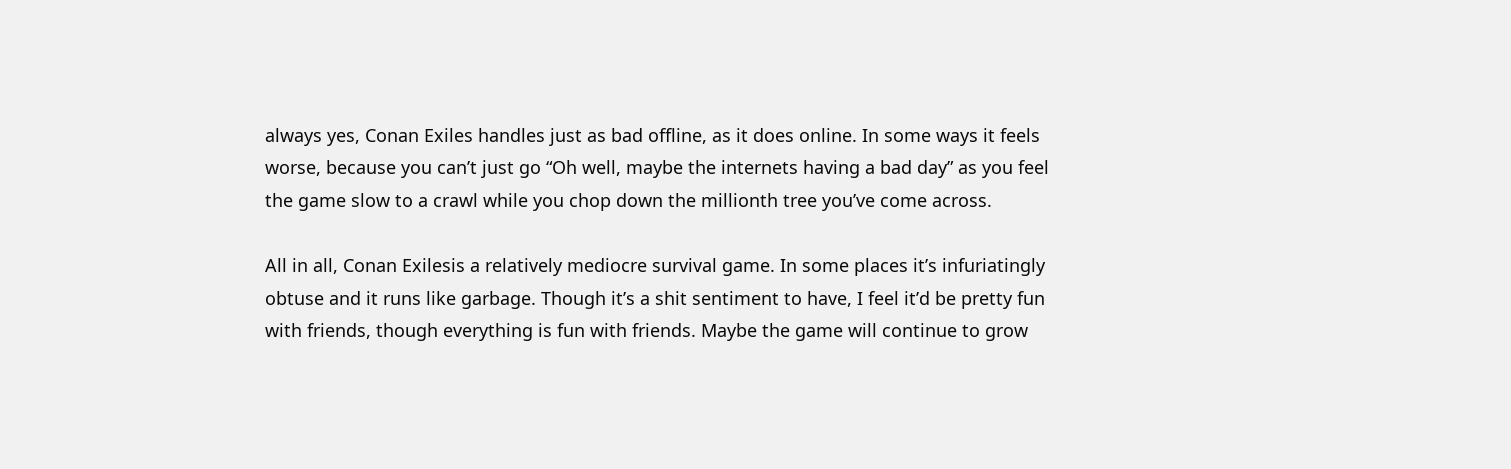always yes, Conan Exiles handles just as bad offline, as it does online. In some ways it feels worse, because you can’t just go “Oh well, maybe the internets having a bad day” as you feel the game slow to a crawl while you chop down the millionth tree you’ve come across.

All in all, Conan Exilesis a relatively mediocre survival game. In some places it’s infuriatingly obtuse and it runs like garbage. Though it’s a shit sentiment to have, I feel it’d be pretty fun with friends, though everything is fun with friends. Maybe the game will continue to grow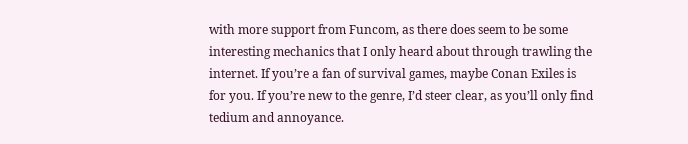with more support from Funcom, as there does seem to be some interesting mechanics that I only heard about through trawling the internet. If you’re a fan of survival games, maybe Conan Exiles is for you. If you’re new to the genre, I’d steer clear, as you’ll only find tedium and annoyance.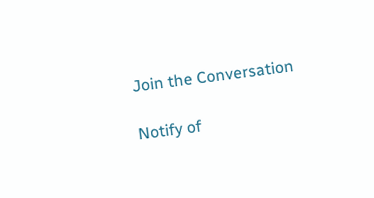Join the Conversation

Notify of